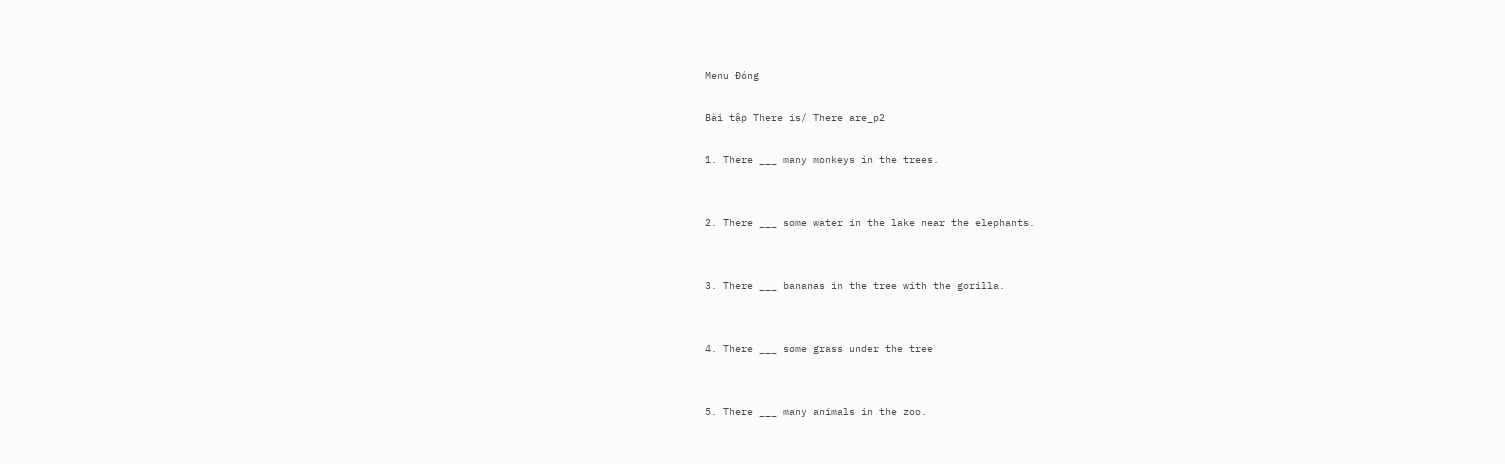Menu Đóng

Bài tập There is/ There are_p2

1. There ___ many monkeys in the trees.


2. There ___ some water in the lake near the elephants.


3. There ___ bananas in the tree with the gorilla.


4. There ___ some grass under the tree


5. There ___ many animals in the zoo.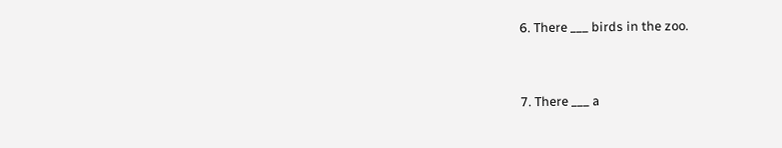6. There ___ birds in the zoo.


7. There ___ a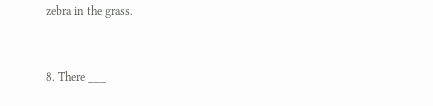zebra in the grass.


8. There ___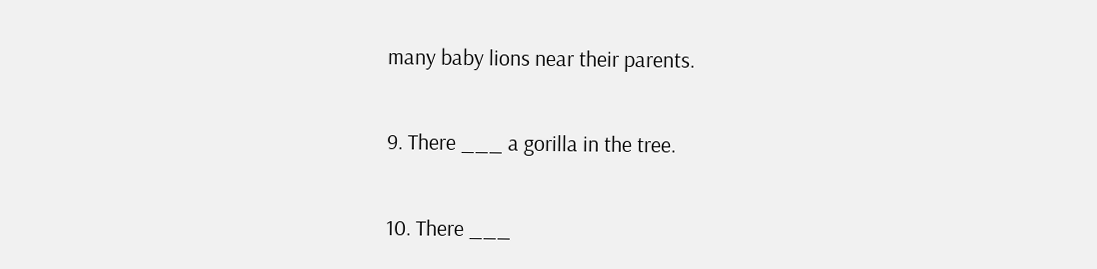many baby lions near their parents.


9. There ___ a gorilla in the tree.


10. There ___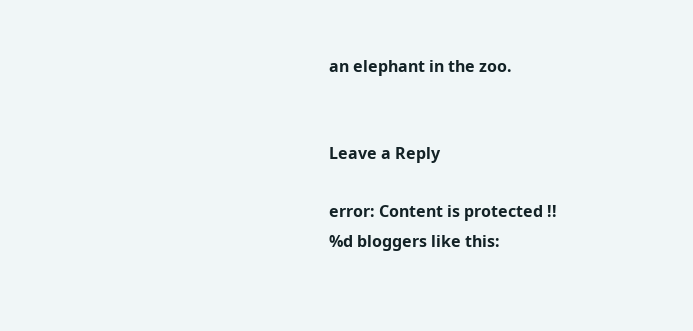an elephant in the zoo.


Leave a Reply

error: Content is protected !!
%d bloggers like this: